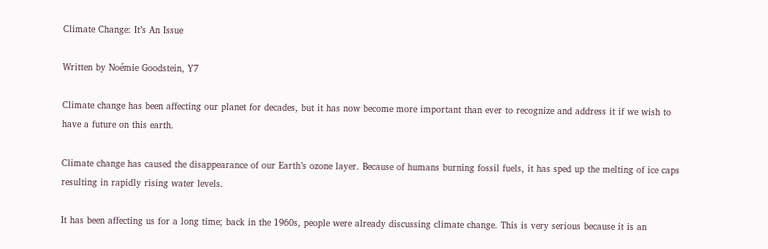Climate Change: It’s An Issue

Written by Noémie Goodstein, Y7

Climate change has been affecting our planet for decades, but it has now become more important than ever to recognize and address it if we wish to have a future on this earth.

Climate change has caused the disappearance of our Earth’s ozone layer. Because of humans burning fossil fuels, it has sped up the melting of ice caps resulting in rapidly rising water levels.

It has been affecting us for a long time; back in the 1960s, people were already discussing climate change. This is very serious because it is an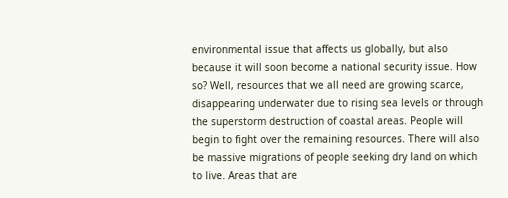environmental issue that affects us globally, but also because it will soon become a national security issue. How so? Well, resources that we all need are growing scarce, disappearing underwater due to rising sea levels or through the superstorm destruction of coastal areas. People will begin to fight over the remaining resources. There will also be massive migrations of people seeking dry land on which to live. Areas that are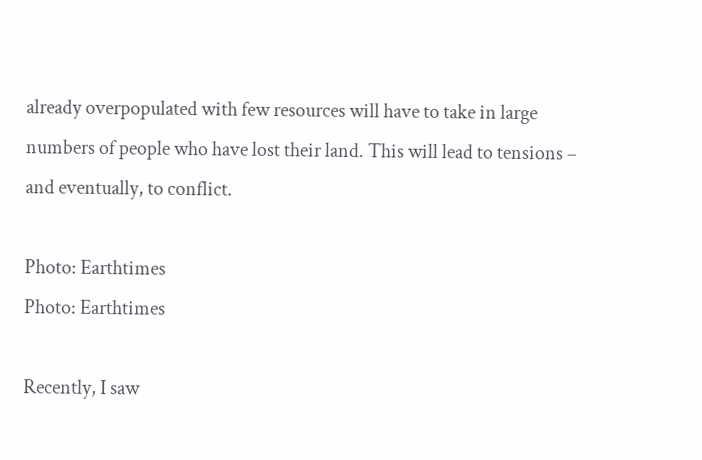already overpopulated with few resources will have to take in large numbers of people who have lost their land. This will lead to tensions – and eventually, to conflict.

Photo: Earthtimes
Photo: Earthtimes

Recently, I saw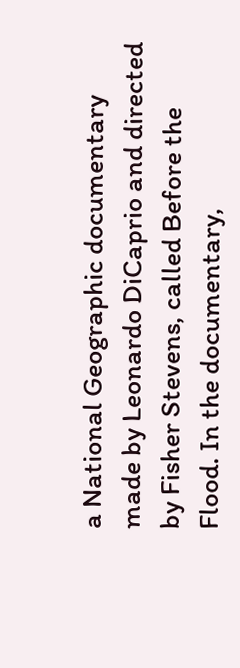a National Geographic documentary made by Leonardo DiCaprio and directed by Fisher Stevens, called Before the Flood. In the documentary,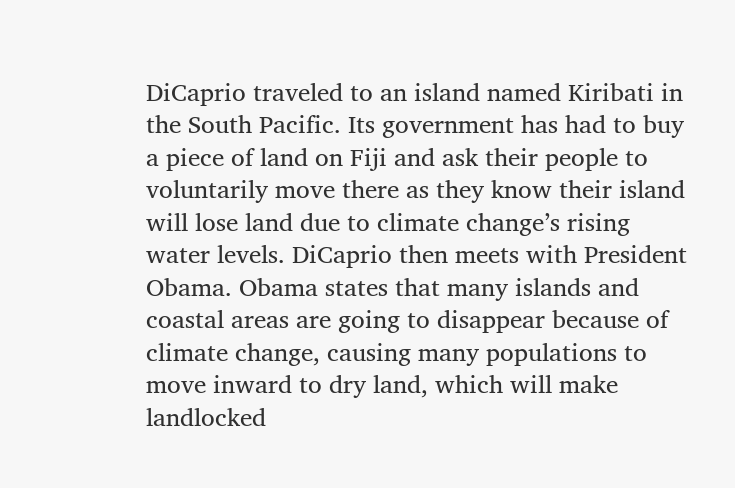DiCaprio traveled to an island named Kiribati in the South Pacific. Its government has had to buy a piece of land on Fiji and ask their people to voluntarily move there as they know their island will lose land due to climate change’s rising water levels. DiCaprio then meets with President Obama. Obama states that many islands and coastal areas are going to disappear because of climate change, causing many populations to move inward to dry land, which will make landlocked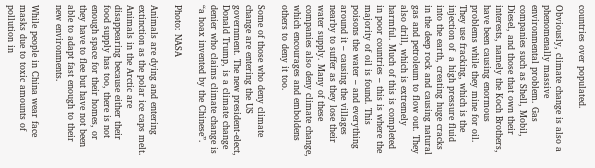countries over populated.

Obviously, climate change is also a phenomenally massive environmental problem. Gas companies such as Shell, Mobil, Diesel, and those that own their interests, namely the Koch Brothers, have been causing enormous problems while they mine for oil. They use fracking, which is the injection of  a high pressure fluid into the earth, creating huge cracks in the deep rock and causing natural gas and petroleum to flow out. They also drill, which is extremely harmful. Much of this is completed in poor countries – this is where the majority of oil is found. This poisons the water – and everything around it – causing the villages nearby to suffer as they lose their water supply. Many of these companies also deny climate change, which encourages and emboldens others to deny it too.

Some of those who deny climate change are entering the US government. The new president-elect, Donald Trump, is a climate change denier who claims climate change is “a hoax invented by the Chinese”.

Photo: NASA

Animals are dying and entering extinction as the polar ice caps melt. Animals in the Arctic are disappearing because either their food supply has too, there is not enough space for their homes, or they have to flee but have not been able to adapt fast enough to their new environments.

While people in China wear face masks due to toxic amounts of pollution in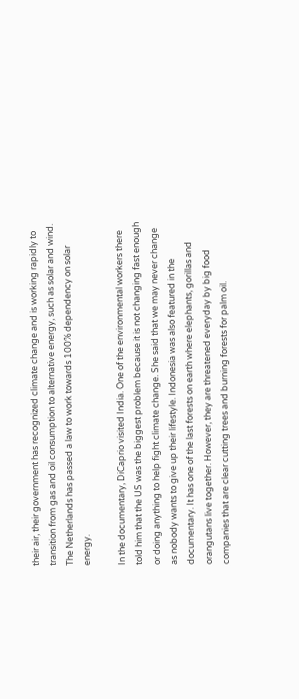their air, their government has recognized climate change and is working rapidly to transition from gas and oil consumption to alternative energy, such as solar and wind. The Netherlands has passed a law to work towards 100% dependency on solar energy.

In the documentary, DiCaprio visited India. One of the environmental workers there told him that the US was the biggest problem because it is not changing fast enough or doing anything to help fight climate change. She said that we may never change as nobody wants to give up their lifestyle. Indonesia was also featured in the documentary. It has one of the last forests on earth where elephants, gorillas and orangutans live together. However, they are threatened everyday by big food companies that are clear cutting trees and burning forests for palm oil.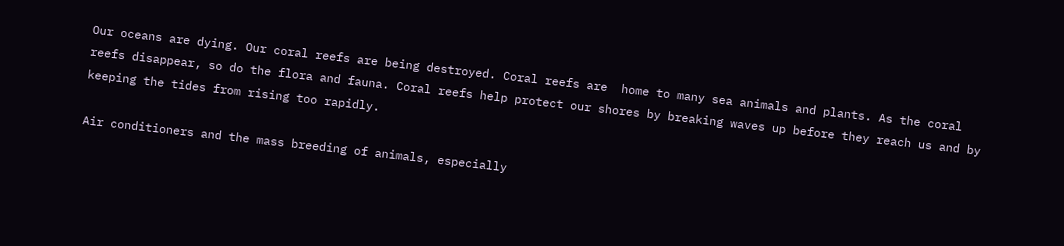Our oceans are dying. Our coral reefs are being destroyed. Coral reefs are  home to many sea animals and plants. As the coral reefs disappear, so do the flora and fauna. Coral reefs help protect our shores by breaking waves up before they reach us and by keeping the tides from rising too rapidly.

Air conditioners and the mass breeding of animals, especially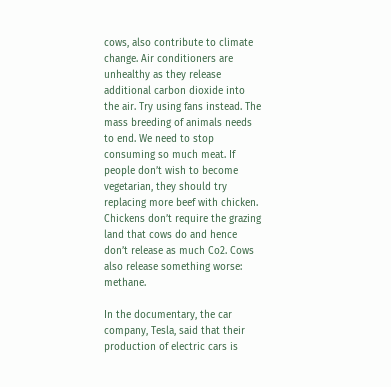cows, also contribute to climate change. Air conditioners are unhealthy as they release additional carbon dioxide into the air. Try using fans instead. The mass breeding of animals needs to end. We need to stop consuming so much meat. If people don’t wish to become vegetarian, they should try replacing more beef with chicken. Chickens don’t require the grazing land that cows do and hence don’t release as much Co2. Cows also release something worse: methane.

In the documentary, the car company, Tesla, said that their production of electric cars is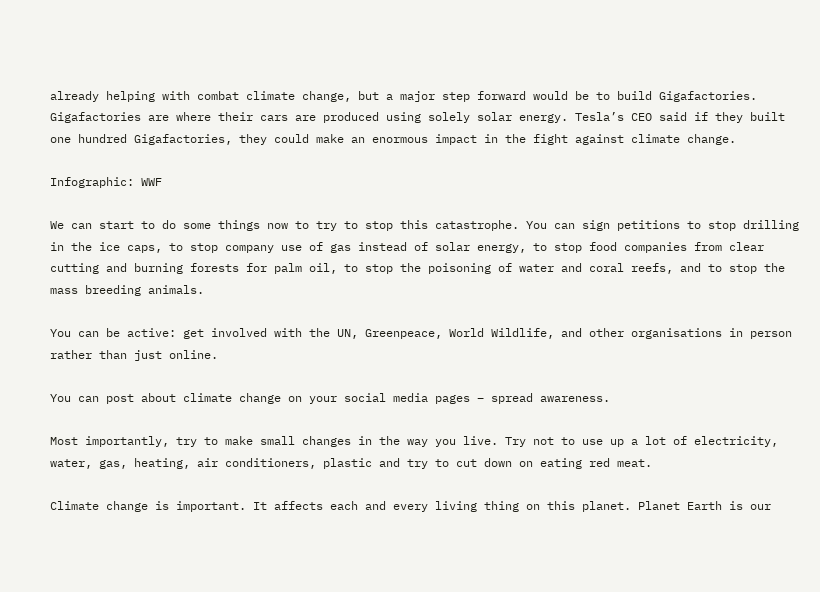already helping with combat climate change, but a major step forward would be to build Gigafactories. Gigafactories are where their cars are produced using solely solar energy. Tesla’s CEO said if they built one hundred Gigafactories, they could make an enormous impact in the fight against climate change.

Infographic: WWF

We can start to do some things now to try to stop this catastrophe. You can sign petitions to stop drilling in the ice caps, to stop company use of gas instead of solar energy, to stop food companies from clear cutting and burning forests for palm oil, to stop the poisoning of water and coral reefs, and to stop the mass breeding animals.

You can be active: get involved with the UN, Greenpeace, World Wildlife, and other organisations in person rather than just online.

You can post about climate change on your social media pages – spread awareness.

Most importantly, try to make small changes in the way you live. Try not to use up a lot of electricity, water, gas, heating, air conditioners, plastic and try to cut down on eating red meat.

Climate change is important. It affects each and every living thing on this planet. Planet Earth is our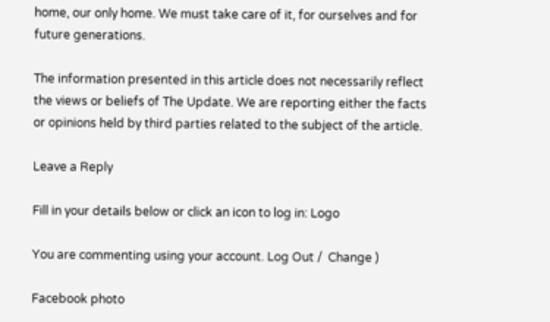home, our only home. We must take care of it, for ourselves and for future generations.

The information presented in this article does not necessarily reflect the views or beliefs of The Update. We are reporting either the facts or opinions held by third parties related to the subject of the article.

Leave a Reply

Fill in your details below or click an icon to log in: Logo

You are commenting using your account. Log Out /  Change )

Facebook photo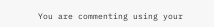You are commenting using your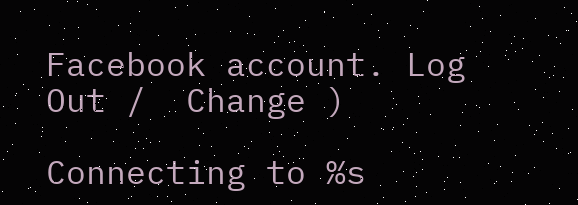Facebook account. Log Out /  Change )

Connecting to %s